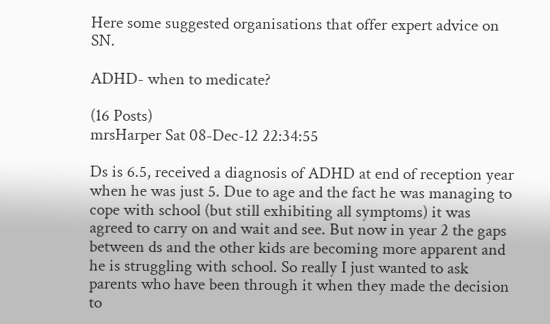Here some suggested organisations that offer expert advice on SN.

ADHD- when to medicate?

(16 Posts)
mrsHarper Sat 08-Dec-12 22:34:55

Ds is 6.5, received a diagnosis of ADHD at end of reception year when he was just 5. Due to age and the fact he was managing to cope with school (but still exhibiting all symptoms) it was agreed to carry on and wait and see. But now in year 2 the gaps between ds and the other kids are becoming more apparent and he is struggling with school. So really I just wanted to ask parents who have been through it when they made the decision to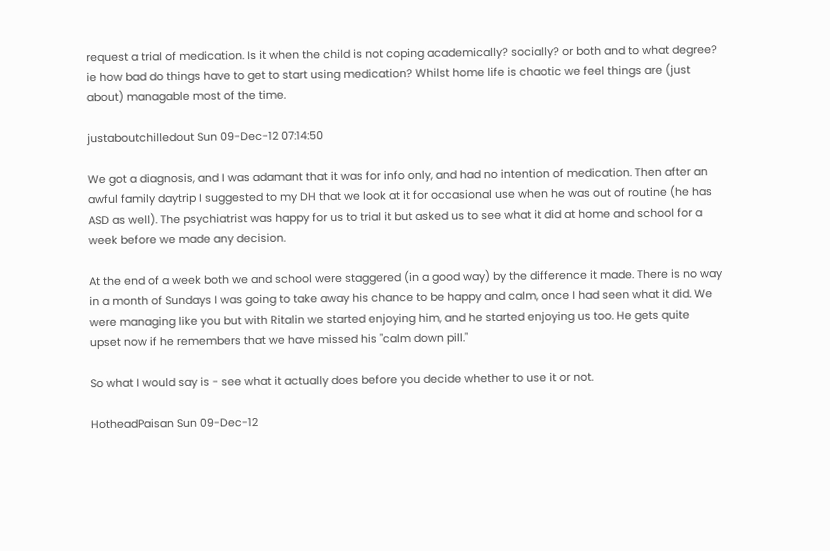request a trial of medication. Is it when the child is not coping academically? socially? or both and to what degree? ie how bad do things have to get to start using medication? Whilst home life is chaotic we feel things are (just about) managable most of the time.

justaboutchilledout Sun 09-Dec-12 07:14:50

We got a diagnosis, and I was adamant that it was for info only, and had no intention of medication. Then after an awful family daytrip I suggested to my DH that we look at it for occasional use when he was out of routine (he has ASD as well). The psychiatrist was happy for us to trial it but asked us to see what it did at home and school for a week before we made any decision.

At the end of a week both we and school were staggered (in a good way) by the difference it made. There is no way in a month of Sundays I was going to take away his chance to be happy and calm, once I had seen what it did. We were managing like you but with Ritalin we started enjoying him, and he started enjoying us too. He gets quite upset now if he remembers that we have missed his "calm down pill."

So what I would say is - see what it actually does before you decide whether to use it or not.

HotheadPaisan Sun 09-Dec-12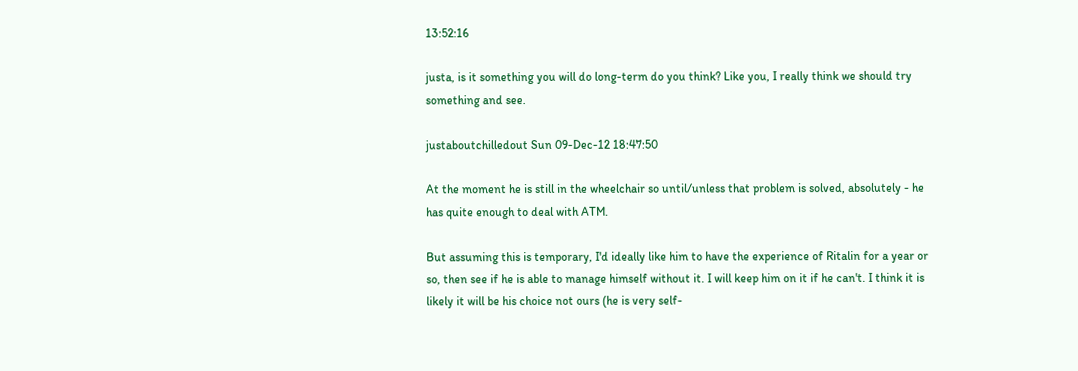13:52:16

justa, is it something you will do long-term do you think? Like you, I really think we should try something and see.

justaboutchilledout Sun 09-Dec-12 18:47:50

At the moment he is still in the wheelchair so until/unless that problem is solved, absolutely - he has quite enough to deal with ATM.

But assuming this is temporary, I'd ideally like him to have the experience of Ritalin for a year or so, then see if he is able to manage himself without it. I will keep him on it if he can't. I think it is likely it will be his choice not ours (he is very self-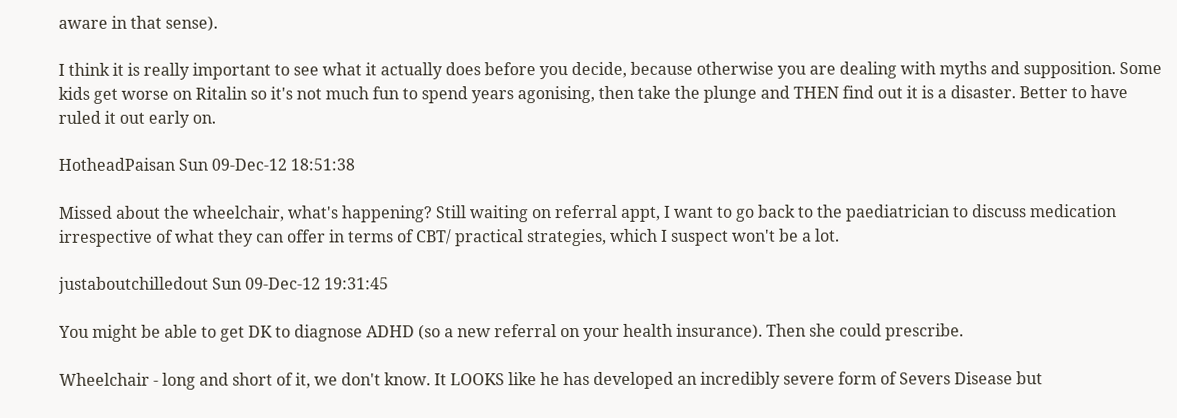aware in that sense).

I think it is really important to see what it actually does before you decide, because otherwise you are dealing with myths and supposition. Some kids get worse on Ritalin so it's not much fun to spend years agonising, then take the plunge and THEN find out it is a disaster. Better to have ruled it out early on.

HotheadPaisan Sun 09-Dec-12 18:51:38

Missed about the wheelchair, what's happening? Still waiting on referral appt, I want to go back to the paediatrician to discuss medication irrespective of what they can offer in terms of CBT/ practical strategies, which I suspect won't be a lot.

justaboutchilledout Sun 09-Dec-12 19:31:45

You might be able to get DK to diagnose ADHD (so a new referral on your health insurance). Then she could prescribe.

Wheelchair - long and short of it, we don't know. It LOOKS like he has developed an incredibly severe form of Severs Disease but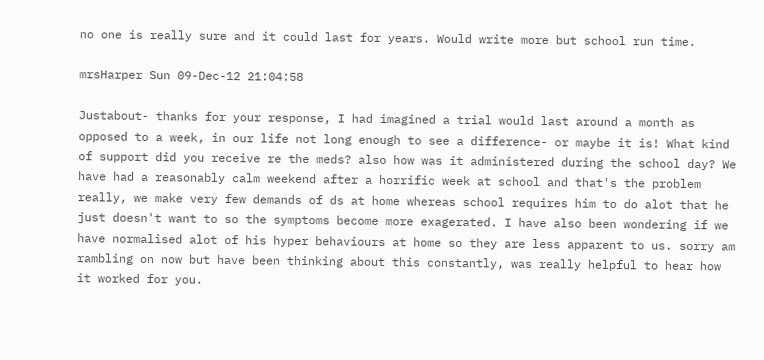no one is really sure and it could last for years. Would write more but school run time.

mrsHarper Sun 09-Dec-12 21:04:58

Justabout- thanks for your response, I had imagined a trial would last around a month as opposed to a week, in our life not long enough to see a difference- or maybe it is! What kind of support did you receive re the meds? also how was it administered during the school day? We have had a reasonably calm weekend after a horrific week at school and that's the problem really, we make very few demands of ds at home whereas school requires him to do alot that he just doesn't want to so the symptoms become more exagerated. I have also been wondering if we have normalised alot of his hyper behaviours at home so they are less apparent to us. sorry am rambling on now but have been thinking about this constantly, was really helpful to hear how it worked for you.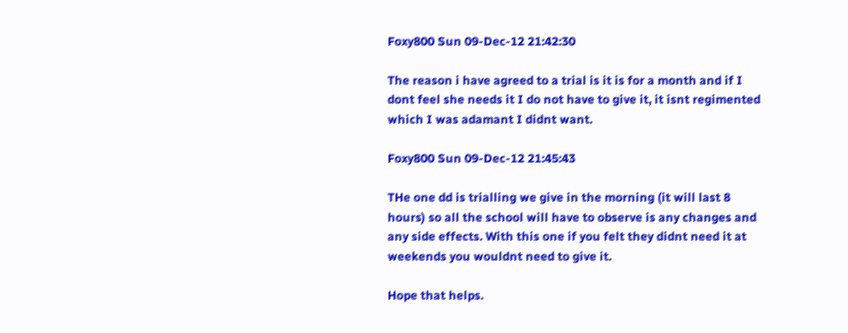Foxy800 Sun 09-Dec-12 21:42:30

The reason i have agreed to a trial is it is for a month and if I dont feel she needs it I do not have to give it, it isnt regimented which I was adamant I didnt want.

Foxy800 Sun 09-Dec-12 21:45:43

THe one dd is trialling we give in the morning (it will last 8 hours) so all the school will have to observe is any changes and any side effects. With this one if you felt they didnt need it at weekends you wouldnt need to give it.

Hope that helps.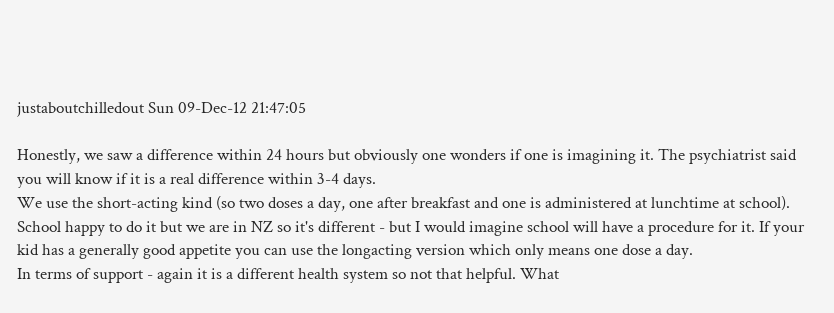justaboutchilledout Sun 09-Dec-12 21:47:05

Honestly, we saw a difference within 24 hours but obviously one wonders if one is imagining it. The psychiatrist said you will know if it is a real difference within 3-4 days.
We use the short-acting kind (so two doses a day, one after breakfast and one is administered at lunchtime at school). School happy to do it but we are in NZ so it's different - but I would imagine school will have a procedure for it. If your kid has a generally good appetite you can use the longacting version which only means one dose a day.
In terms of support - again it is a different health system so not that helpful. What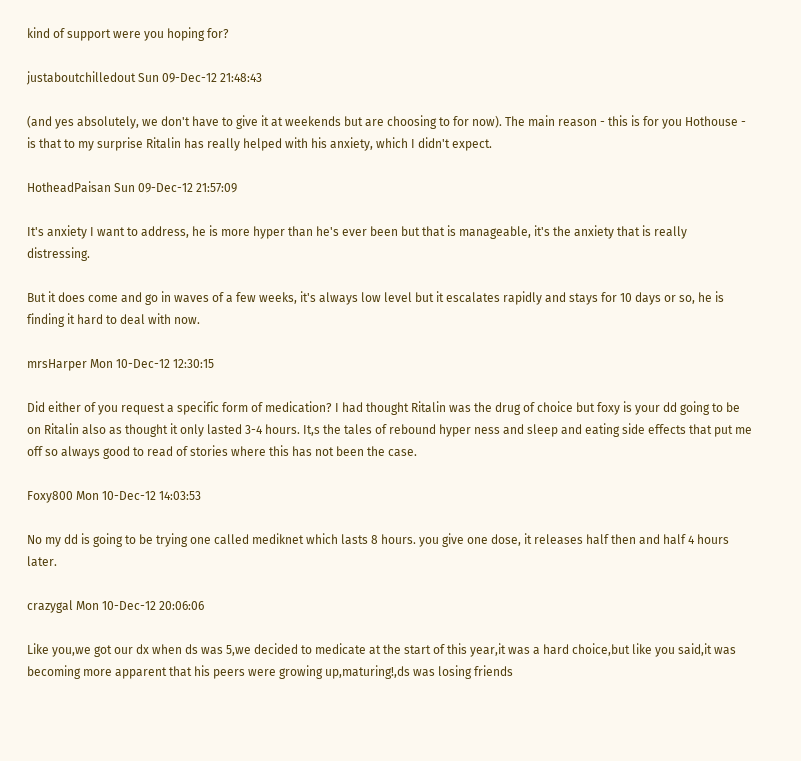kind of support were you hoping for?

justaboutchilledout Sun 09-Dec-12 21:48:43

(and yes absolutely, we don't have to give it at weekends but are choosing to for now). The main reason - this is for you Hothouse - is that to my surprise Ritalin has really helped with his anxiety, which I didn't expect.

HotheadPaisan Sun 09-Dec-12 21:57:09

It's anxiety I want to address, he is more hyper than he's ever been but that is manageable, it's the anxiety that is really distressing.

But it does come and go in waves of a few weeks, it's always low level but it escalates rapidly and stays for 10 days or so, he is finding it hard to deal with now.

mrsHarper Mon 10-Dec-12 12:30:15

Did either of you request a specific form of medication? I had thought Ritalin was the drug of choice but foxy is your dd going to be on Ritalin also as thought it only lasted 3-4 hours. It,s the tales of rebound hyper ness and sleep and eating side effects that put me off so always good to read of stories where this has not been the case.

Foxy800 Mon 10-Dec-12 14:03:53

No my dd is going to be trying one called mediknet which lasts 8 hours. you give one dose, it releases half then and half 4 hours later.

crazygal Mon 10-Dec-12 20:06:06

Like you,we got our dx when ds was 5,we decided to medicate at the start of this year,it was a hard choice,but like you said,it was becoming more apparent that his peers were growing up,maturing!,ds was losing friends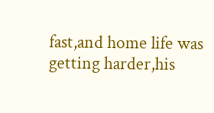fast,and home life was getting harder,his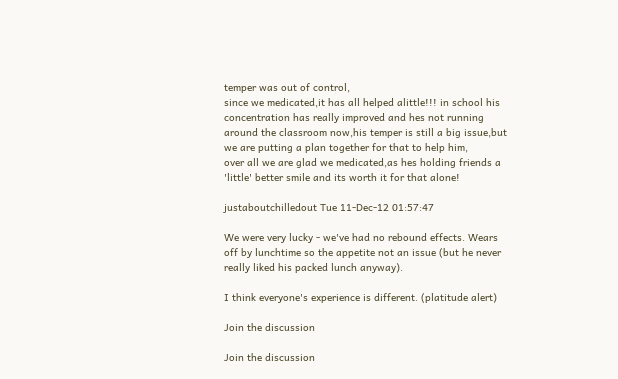temper was out of control,
since we medicated,it has all helped alittle!!! in school his concentration has really improved and hes not running around the classroom now,his temper is still a big issue,but we are putting a plan together for that to help him,
over all we are glad we medicated,as hes holding friends a 'little' better smile and its worth it for that alone!

justaboutchilledout Tue 11-Dec-12 01:57:47

We were very lucky - we've had no rebound effects. Wears off by lunchtime so the appetite not an issue (but he never really liked his packed lunch anyway).

I think everyone's experience is different. (platitude alert)

Join the discussion

Join the discussion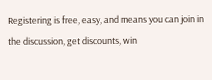Registering is free, easy, and means you can join in the discussion, get discounts, win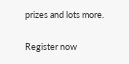prizes and lots more.

Register now